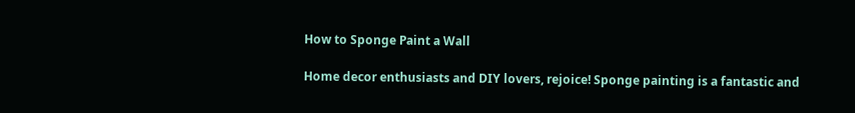How to Sponge Paint a Wall

Home decor enthusiasts and DIY lovers, rejoice! Sponge painting is a fantastic and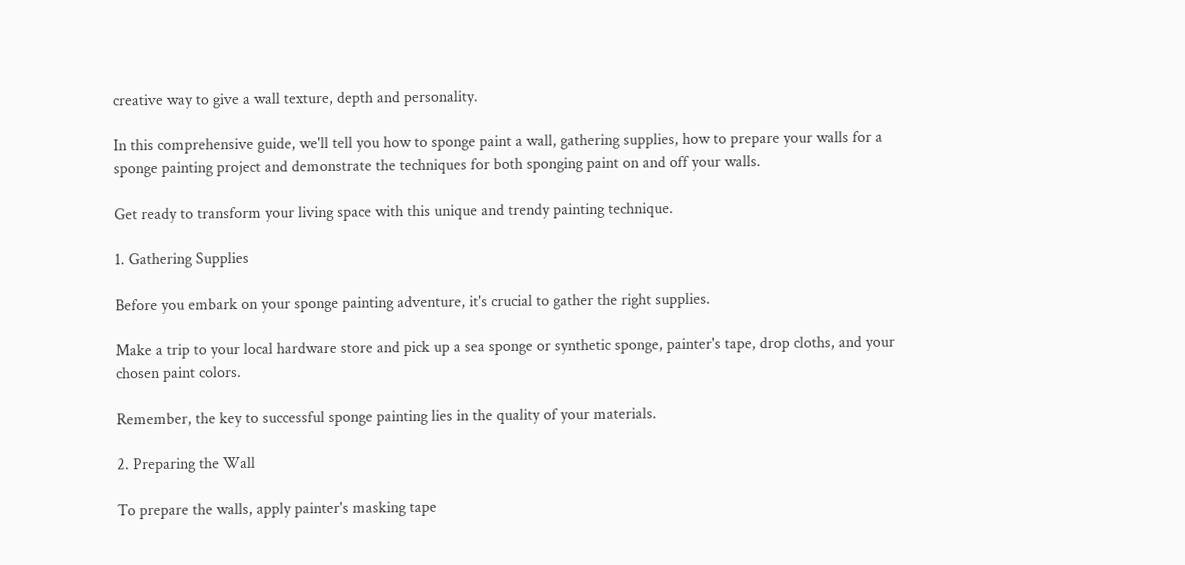creative way to give a wall texture, depth and personality.

In this comprehensive guide, we'll tell you how to sponge paint a wall, gathering supplies, how to prepare your walls for a sponge painting project and demonstrate the techniques for both sponging paint on and off your walls.

Get ready to transform your living space with this unique and trendy painting technique.

1. Gathering Supplies

Before you embark on your sponge painting adventure, it's crucial to gather the right supplies.

Make a trip to your local hardware store and pick up a sea sponge or synthetic sponge, painter's tape, drop cloths, and your chosen paint colors.

Remember, the key to successful sponge painting lies in the quality of your materials.

2. Preparing the Wall

To prepare the walls, apply painter's masking tape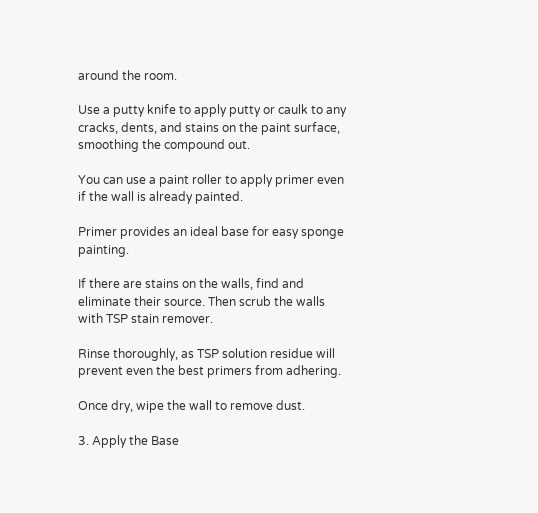around the room.

Use a putty knife to apply putty or caulk to any cracks, dents, and stains on the paint surface, smoothing the compound out.

You can use a paint roller to apply primer even if the wall is already painted.

Primer provides an ideal base for easy sponge painting.

If there are stains on the walls, find and eliminate their source. Then scrub the walls with TSP stain remover.

Rinse thoroughly, as TSP solution residue will prevent even the best primers from adhering.

Once dry, wipe the wall to remove dust.

3. Apply the Base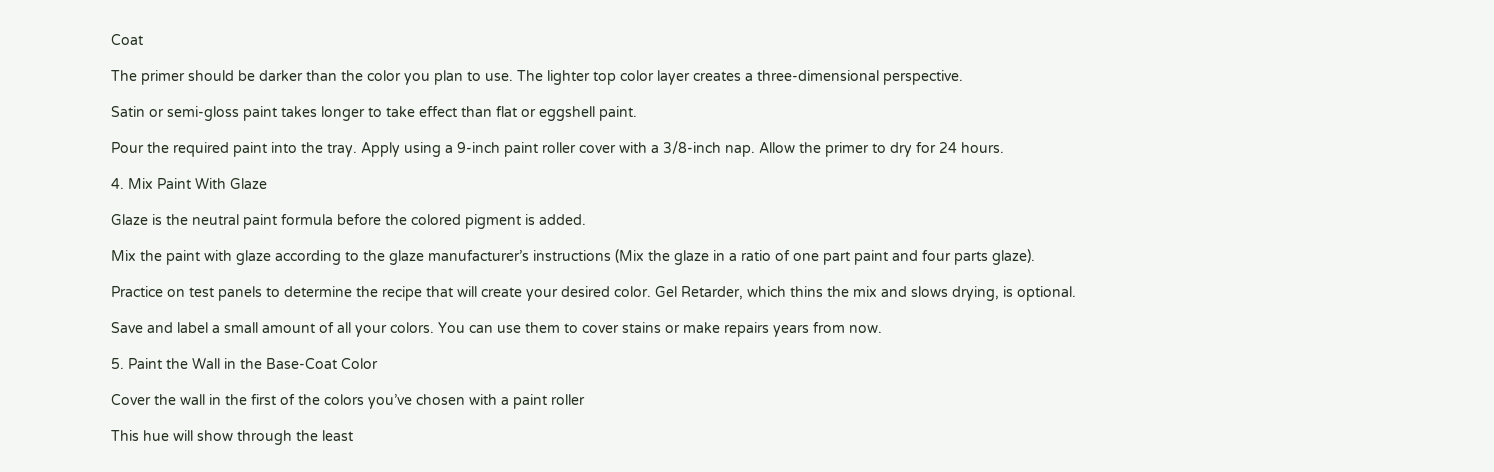Coat

The primer should be darker than the color you plan to use. The lighter top color layer creates a three-dimensional perspective.

Satin or semi-gloss paint takes longer to take effect than flat or eggshell paint.

Pour the required paint into the tray. Apply using a 9-inch paint roller cover with a 3/8-inch nap. Allow the primer to dry for 24 hours.

4. Mix Paint With Glaze

Glaze is the neutral paint formula before the colored pigment is added.

Mix the paint with glaze according to the glaze manufacturer’s instructions (Mix the glaze in a ratio of one part paint and four parts glaze).

Practice on test panels to determine the recipe that will create your desired color. Gel Retarder, which thins the mix and slows drying, is optional.

Save and label a small amount of all your colors. You can use them to cover stains or make repairs years from now.

5. Paint the Wall in the Base-Coat Color

Cover the wall in the first of the colors you’ve chosen with a paint roller

This hue will show through the least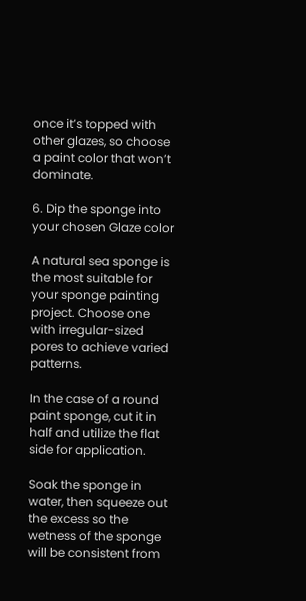once it’s topped with other glazes, so choose a paint color that won’t dominate.

6. Dip the sponge into your chosen Glaze color

A natural sea sponge is the most suitable for your sponge painting project. Choose one with irregular-sized pores to achieve varied patterns.

In the case of a round paint sponge, cut it in half and utilize the flat side for application.

Soak the sponge in water, then squeeze out the excess so the wetness of the sponge will be consistent from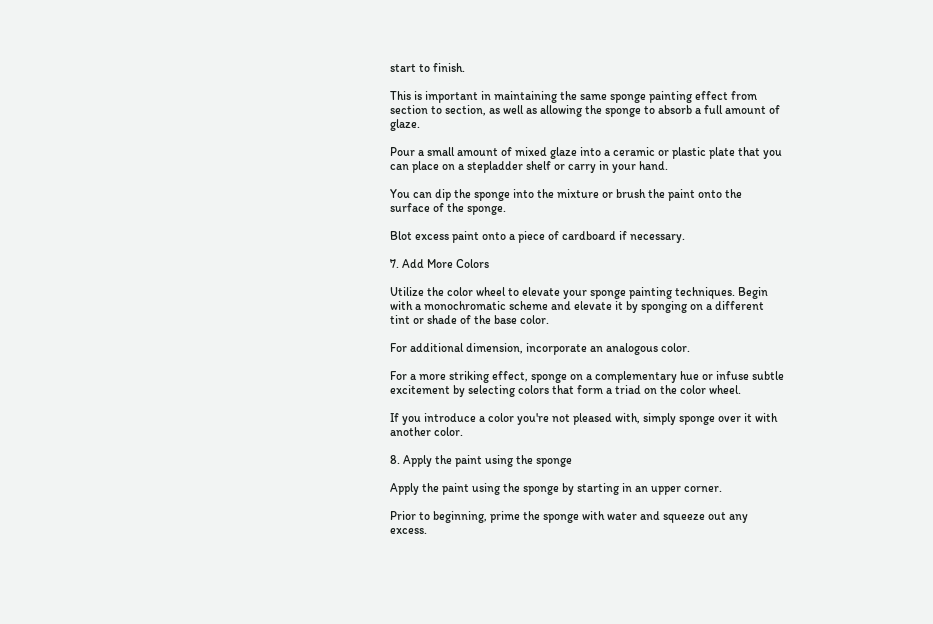start to finish.

This is important in maintaining the same sponge painting effect from section to section, as well as allowing the sponge to absorb a full amount of glaze.

Pour a small amount of mixed glaze into a ceramic or plastic plate that you can place on a stepladder shelf or carry in your hand.

You can dip the sponge into the mixture or brush the paint onto the surface of the sponge.

Blot excess paint onto a piece of cardboard if necessary.

7. Add More Colors

Utilize the color wheel to elevate your sponge painting techniques. Begin with a monochromatic scheme and elevate it by sponging on a different tint or shade of the base color.

For additional dimension, incorporate an analogous color.

For a more striking effect, sponge on a complementary hue or infuse subtle excitement by selecting colors that form a triad on the color wheel.

If you introduce a color you're not pleased with, simply sponge over it with another color.

8. Apply the paint using the sponge

Apply the paint using the sponge by starting in an upper corner.

Prior to beginning, prime the sponge with water and squeeze out any excess.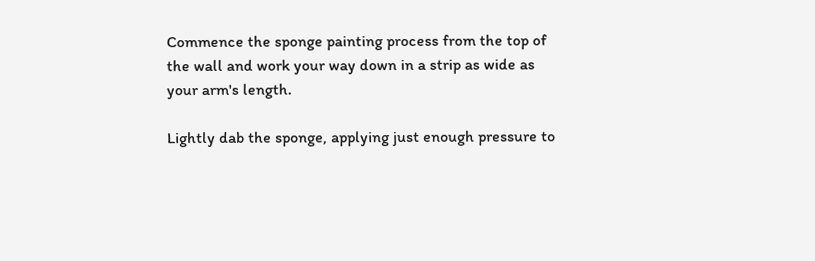Commence the sponge painting process from the top of the wall and work your way down in a strip as wide as your arm's length.

Lightly dab the sponge, applying just enough pressure to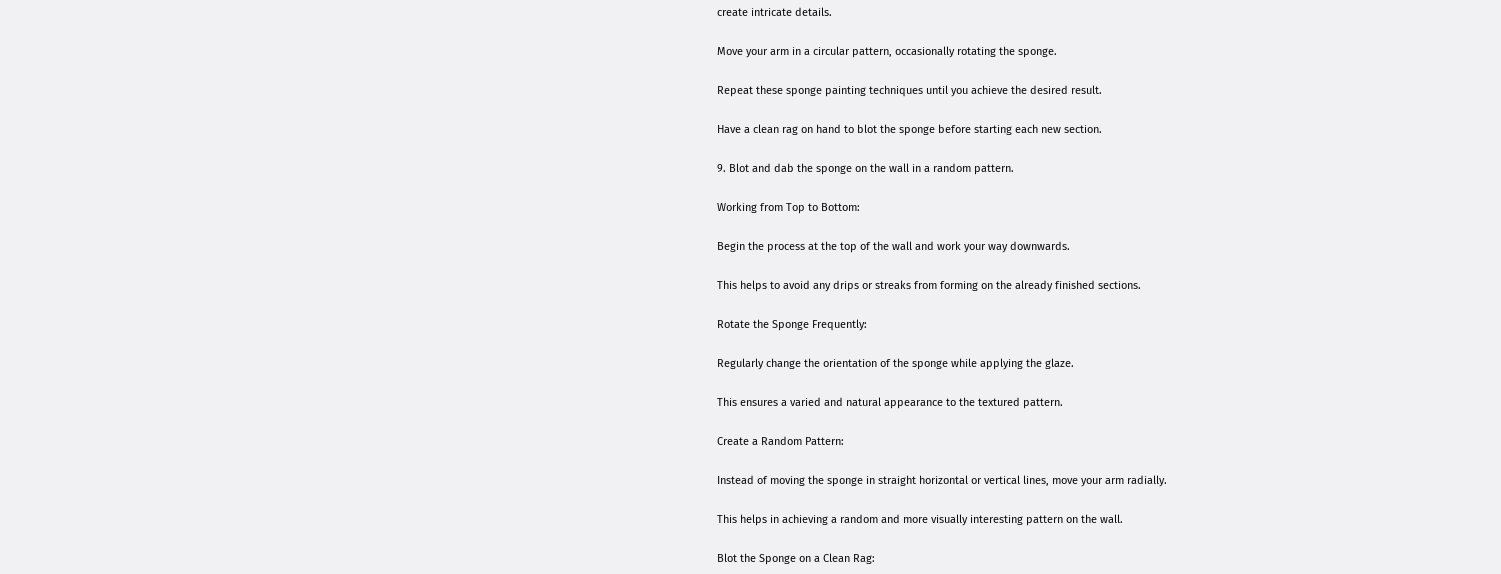create intricate details.

Move your arm in a circular pattern, occasionally rotating the sponge.

Repeat these sponge painting techniques until you achieve the desired result.

Have a clean rag on hand to blot the sponge before starting each new section.

9. Blot and dab the sponge on the wall in a random pattern.

Working from Top to Bottom:

Begin the process at the top of the wall and work your way downwards.

This helps to avoid any drips or streaks from forming on the already finished sections.

Rotate the Sponge Frequently:

Regularly change the orientation of the sponge while applying the glaze.

This ensures a varied and natural appearance to the textured pattern.

Create a Random Pattern:

Instead of moving the sponge in straight horizontal or vertical lines, move your arm radially.

This helps in achieving a random and more visually interesting pattern on the wall.

Blot the Sponge on a Clean Rag: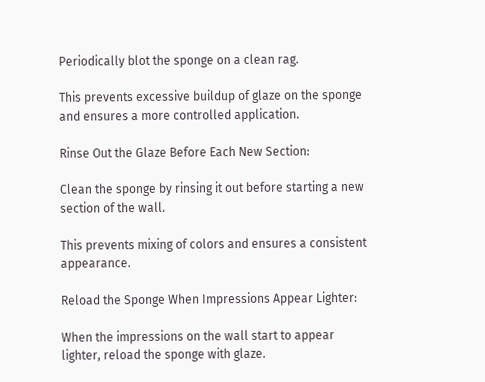Periodically blot the sponge on a clean rag.

This prevents excessive buildup of glaze on the sponge and ensures a more controlled application.

Rinse Out the Glaze Before Each New Section:

Clean the sponge by rinsing it out before starting a new section of the wall.

This prevents mixing of colors and ensures a consistent appearance.

Reload the Sponge When Impressions Appear Lighter:

When the impressions on the wall start to appear lighter, reload the sponge with glaze.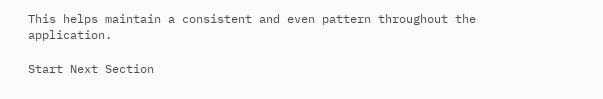This helps maintain a consistent and even pattern throughout the application.

Start Next Section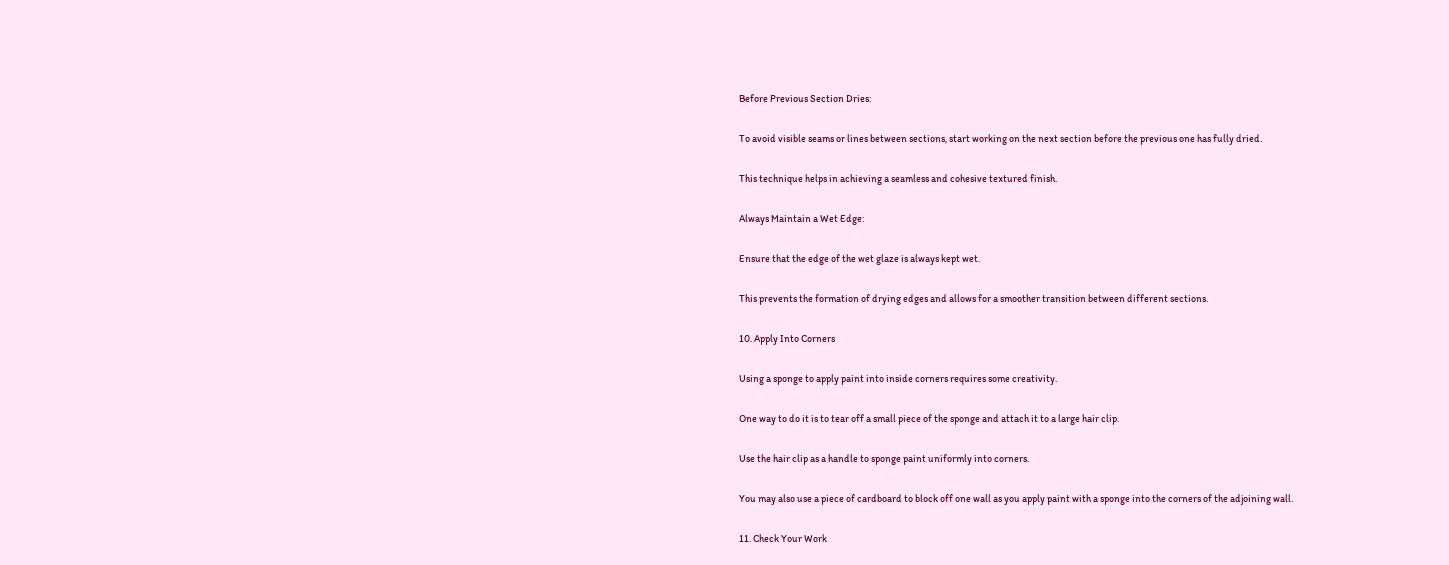Before Previous Section Dries:

To avoid visible seams or lines between sections, start working on the next section before the previous one has fully dried.

This technique helps in achieving a seamless and cohesive textured finish.

Always Maintain a Wet Edge:

Ensure that the edge of the wet glaze is always kept wet.

This prevents the formation of drying edges and allows for a smoother transition between different sections.

10. Apply Into Corners

Using a sponge to apply paint into inside corners requires some creativity.

One way to do it is to tear off a small piece of the sponge and attach it to a large hair clip.

Use the hair clip as a handle to sponge paint uniformly into corners.

You may also use a piece of cardboard to block off one wall as you apply paint with a sponge into the corners of the adjoining wall.

11. Check Your Work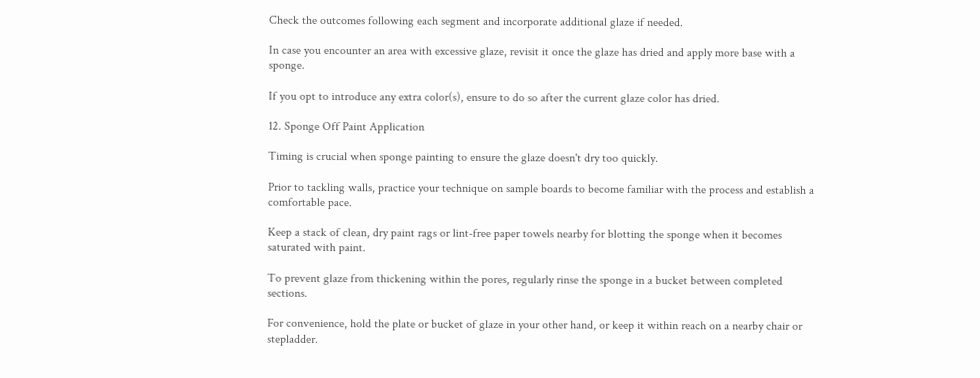Check the outcomes following each segment and incorporate additional glaze if needed.

In case you encounter an area with excessive glaze, revisit it once the glaze has dried and apply more base with a sponge.

If you opt to introduce any extra color(s), ensure to do so after the current glaze color has dried.

12. Sponge Off Paint Application

Timing is crucial when sponge painting to ensure the glaze doesn't dry too quickly.

Prior to tackling walls, practice your technique on sample boards to become familiar with the process and establish a comfortable pace.

Keep a stack of clean, dry paint rags or lint-free paper towels nearby for blotting the sponge when it becomes saturated with paint.

To prevent glaze from thickening within the pores, regularly rinse the sponge in a bucket between completed sections.

For convenience, hold the plate or bucket of glaze in your other hand, or keep it within reach on a nearby chair or stepladder.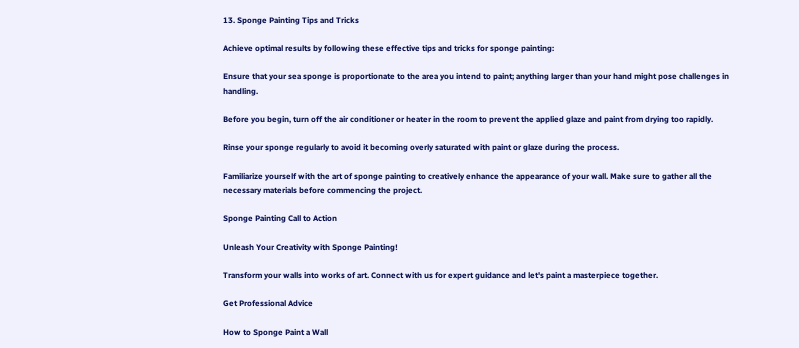13. Sponge Painting Tips and Tricks

Achieve optimal results by following these effective tips and tricks for sponge painting:

Ensure that your sea sponge is proportionate to the area you intend to paint; anything larger than your hand might pose challenges in handling.

Before you begin, turn off the air conditioner or heater in the room to prevent the applied glaze and paint from drying too rapidly.

Rinse your sponge regularly to avoid it becoming overly saturated with paint or glaze during the process.

Familiarize yourself with the art of sponge painting to creatively enhance the appearance of your wall. Make sure to gather all the necessary materials before commencing the project.

Sponge Painting Call to Action

Unleash Your Creativity with Sponge Painting!

Transform your walls into works of art. Connect with us for expert guidance and let's paint a masterpiece together.

Get Professional Advice

How to Sponge Paint a Wall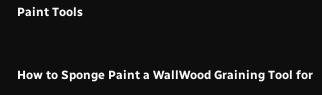Paint Tools


How to Sponge Paint a WallWood Graining Tool for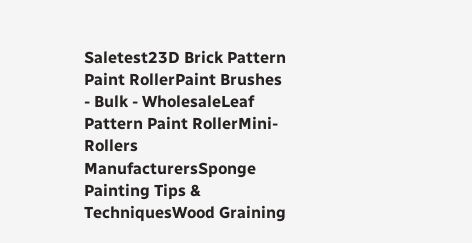Saletest23D Brick Pattern Paint RollerPaint Brushes - Bulk - WholesaleLeaf Pattern Paint RollerMini-Rollers ManufacturersSponge Painting Tips & TechniquesWood Graining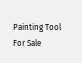Painting Tool For Sale